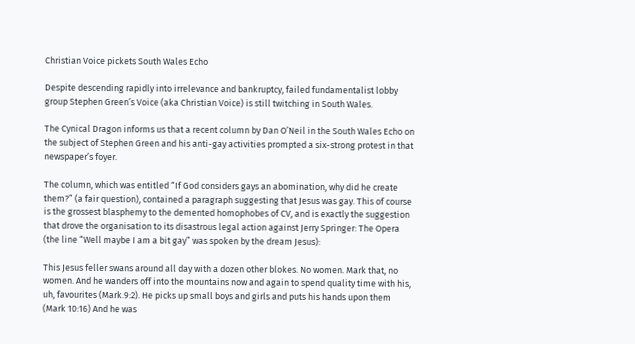Christian Voice pickets South Wales Echo

Despite descending rapidly into irrelevance and bankruptcy, failed fundamentalist lobby group Stephen Green’s Voice (aka Christian Voice) is still twitching in South Wales.

The Cynical Dragon informs us that a recent column by Dan O’Neil in the South Wales Echo on the subject of Stephen Green and his anti-gay activities prompted a six-strong protest in that newspaper’s foyer.

The column, which was entitled “If God considers gays an abomination, why did he create them?” (a fair question), contained a paragraph suggesting that Jesus was gay. This of course is the grossest blasphemy to the demented homophobes of CV, and is exactly the suggestion that drove the organisation to its disastrous legal action against Jerry Springer: The Opera (the line “Well maybe I am a bit gay” was spoken by the dream Jesus):

This Jesus feller swans around all day with a dozen other blokes. No women. Mark that, no women. And he wanders off into the mountains now and again to spend quality time with his, uh, favourites (Mark.9:2). He picks up small boys and girls and puts his hands upon them (Mark 10:16) And he was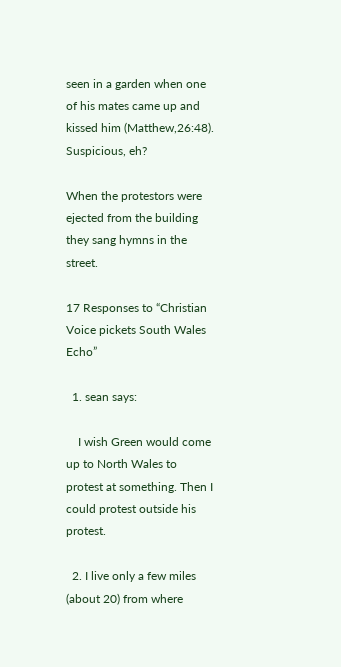seen in a garden when one of his mates came up and kissed him (Matthew,26:48). Suspicious, eh?

When the protestors were ejected from the building they sang hymns in the street.

17 Responses to “Christian Voice pickets South Wales Echo”

  1. sean says:

    I wish Green would come up to North Wales to protest at something. Then I could protest outside his protest.

  2. I live only a few miles (about 20) from where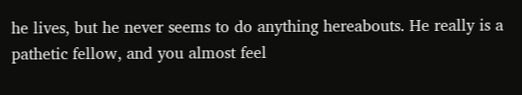he lives, but he never seems to do anything hereabouts. He really is a pathetic fellow, and you almost feel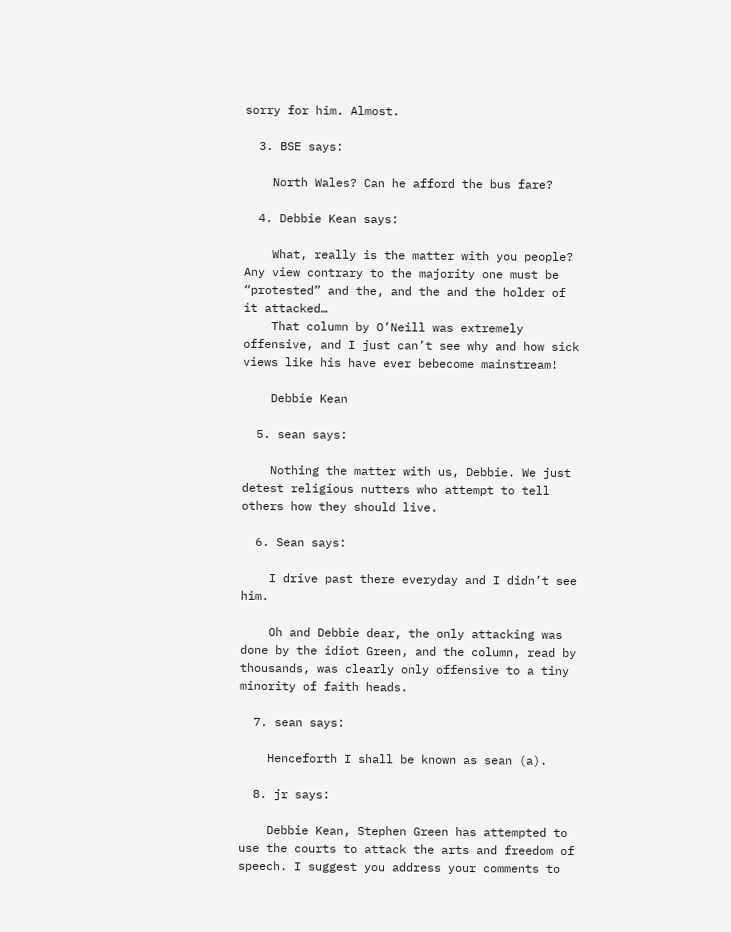sorry for him. Almost.

  3. BSE says:

    North Wales? Can he afford the bus fare?

  4. Debbie Kean says:

    What, really is the matter with you people? Any view contrary to the majority one must be “protested” and the, and the and the holder of it attacked…
    That column by O’Neill was extremely offensive, and I just can’t see why and how sick views like his have ever bebecome mainstream!

    Debbie Kean

  5. sean says:

    Nothing the matter with us, Debbie. We just detest religious nutters who attempt to tell others how they should live.

  6. Sean says:

    I drive past there everyday and I didn’t see him.

    Oh and Debbie dear, the only attacking was done by the idiot Green, and the column, read by thousands, was clearly only offensive to a tiny minority of faith heads.

  7. sean says:

    Henceforth I shall be known as sean (a).

  8. jr says:

    Debbie Kean, Stephen Green has attempted to use the courts to attack the arts and freedom of speech. I suggest you address your comments to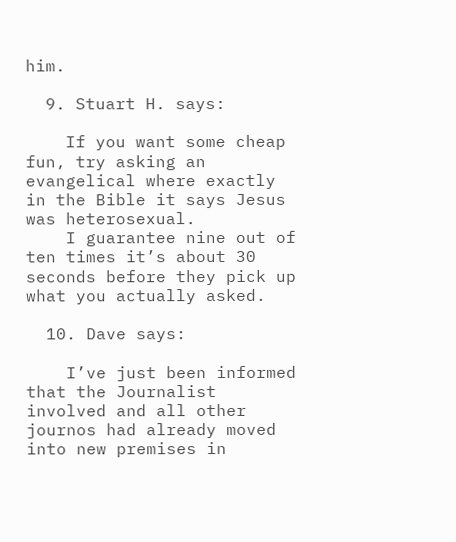him.

  9. Stuart H. says:

    If you want some cheap fun, try asking an evangelical where exactly in the Bible it says Jesus was heterosexual.
    I guarantee nine out of ten times it’s about 30 seconds before they pick up what you actually asked.

  10. Dave says:

    I’ve just been informed that the Journalist involved and all other journos had already moved into new premises in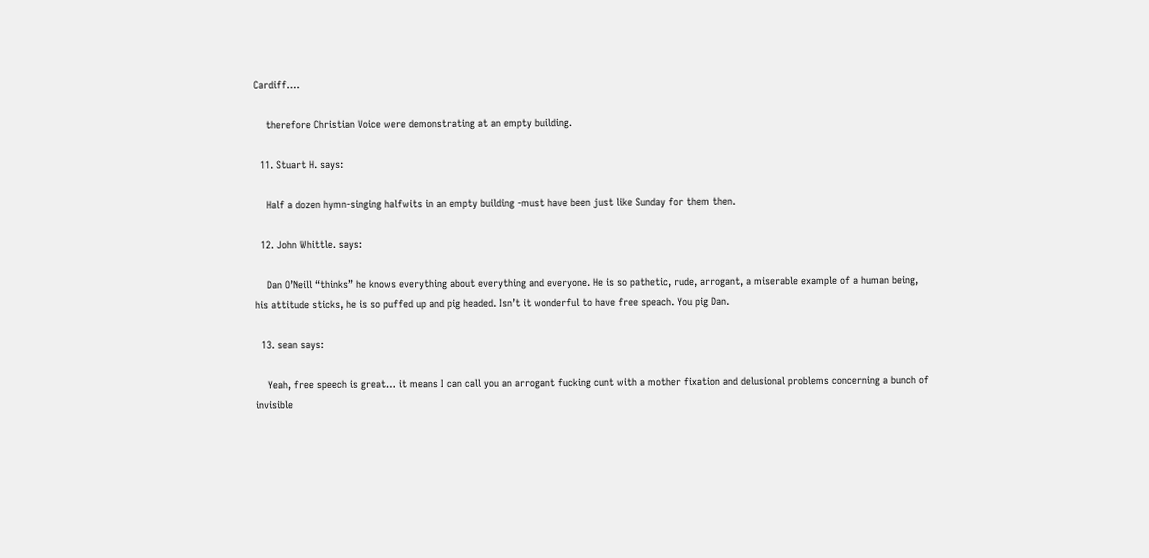Cardiff….

    therefore Christian Voice were demonstrating at an empty building.

  11. Stuart H. says:

    Half a dozen hymn-singing halfwits in an empty building -must have been just like Sunday for them then.

  12. John Whittle. says:

    Dan O’Neill “thinks” he knows everything about everything and everyone. He is so pathetic, rude, arrogant, a miserable example of a human being, his attitude sticks, he is so puffed up and pig headed. Isn’t it wonderful to have free speach. You pig Dan.

  13. sean says:

    Yeah, free speech is great… it means I can call you an arrogant fucking cunt with a mother fixation and delusional problems concerning a bunch of invisible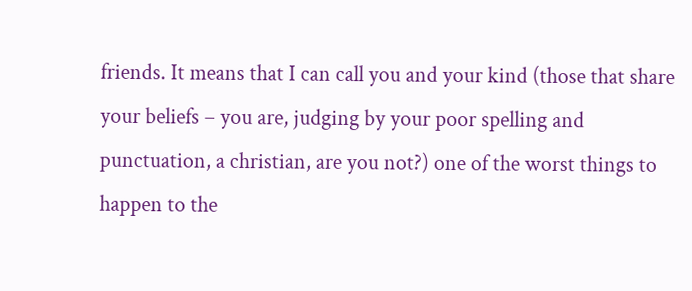friends. It means that I can call you and your kind (those that share your beliefs – you are, judging by your poor spelling and punctuation, a christian, are you not?) one of the worst things to happen to the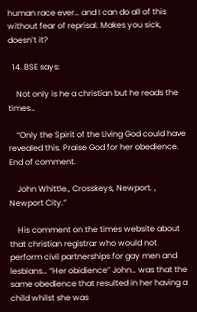human race ever… and I can do all of this without fear of reprisal. Makes you sick, doesn’t it?

  14. BSE says:

    Not only is he a christian but he reads the times…

    “Only the Spirit of the Living God could have revealed this. Praise God for her obedience. End of comment.

    John Whittle., Crosskeys, Newport. , Newport City.”

    His comment on the times website about that christian registrar who would not perform civil partnerships for gay men and lesbians… “Her obidience” John… was that the same obedience that resulted in her having a child whilst she was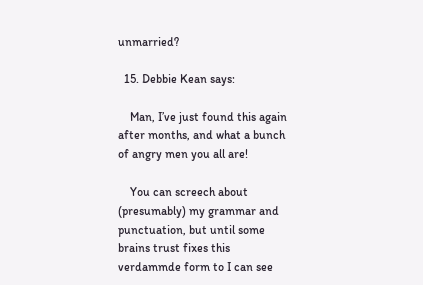unmarried?

  15. Debbie Kean says:

    Man, I’ve just found this again after months, and what a bunch of angry men you all are!

    You can screech about (presumably) my grammar and punctuation, but until some brains trust fixes this verdammde form to I can see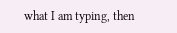what I am typing, then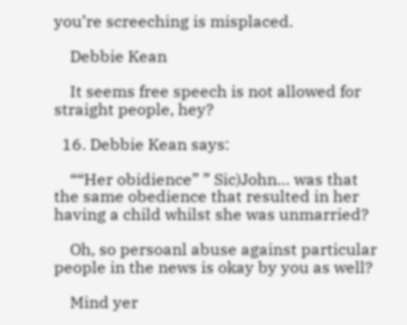you’re screeching is misplaced.

    Debbie Kean

    It seems free speech is not allowed for straight people, hey?

  16. Debbie Kean says:

    ““Her obidience” ” Sic)John… was that the same obedience that resulted in her having a child whilst she was unmarried?

    Oh, so persoanl abuse against particular people in the news is okay by you as well?

    Mind yer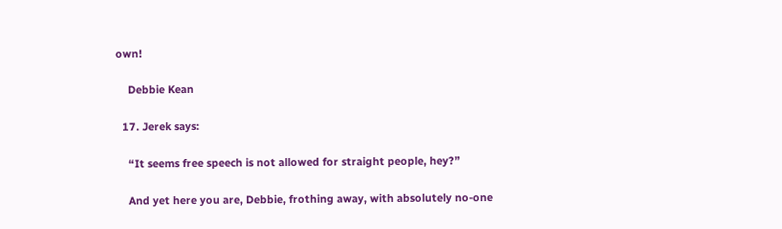own!

    Debbie Kean

  17. Jerek says:

    “It seems free speech is not allowed for straight people, hey?”

    And yet here you are, Debbie, frothing away, with absolutely no-one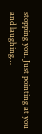stopping you. Just pointing at you and laughing…